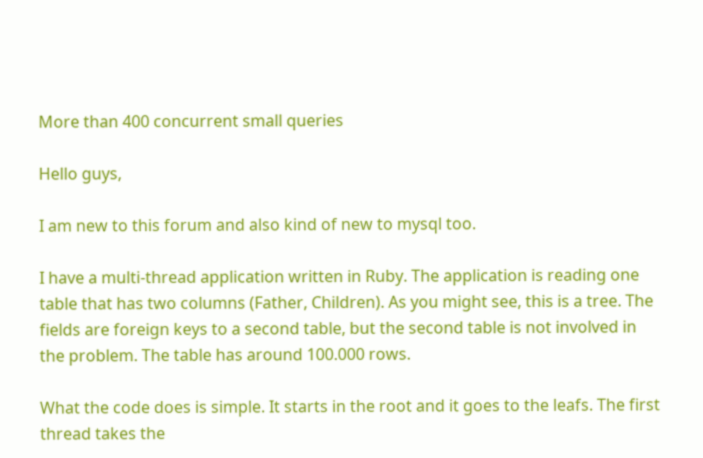More than 400 concurrent small queries

Hello guys,

I am new to this forum and also kind of new to mysql too.

I have a multi-thread application written in Ruby. The application is reading one table that has two columns (Father, Children). As you might see, this is a tree. The fields are foreign keys to a second table, but the second table is not involved in the problem. The table has around 100.000 rows.

What the code does is simple. It starts in the root and it goes to the leafs. The first thread takes the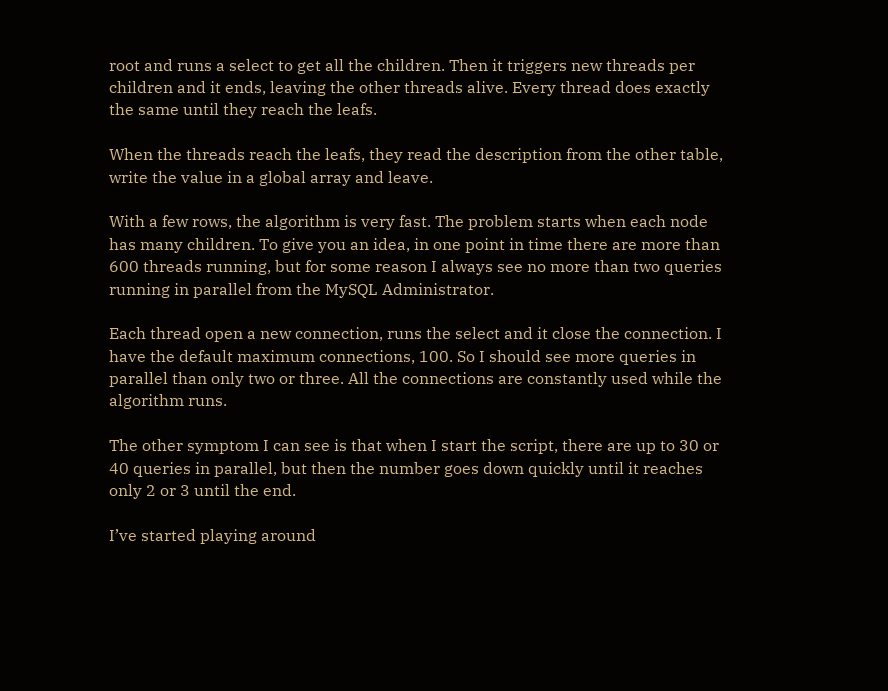root and runs a select to get all the children. Then it triggers new threads per children and it ends, leaving the other threads alive. Every thread does exactly the same until they reach the leafs.

When the threads reach the leafs, they read the description from the other table, write the value in a global array and leave.

With a few rows, the algorithm is very fast. The problem starts when each node has many children. To give you an idea, in one point in time there are more than 600 threads running, but for some reason I always see no more than two queries running in parallel from the MySQL Administrator.

Each thread open a new connection, runs the select and it close the connection. I have the default maximum connections, 100. So I should see more queries in parallel than only two or three. All the connections are constantly used while the algorithm runs.

The other symptom I can see is that when I start the script, there are up to 30 or 40 queries in parallel, but then the number goes down quickly until it reaches only 2 or 3 until the end.

I’ve started playing around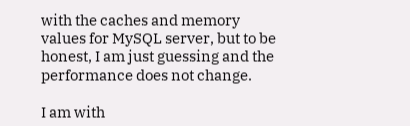with the caches and memory values for MySQL server, but to be honest, I am just guessing and the performance does not change.

I am with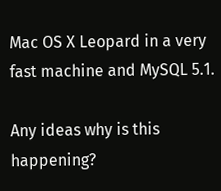Mac OS X Leopard in a very fast machine and MySQL 5.1.

Any ideas why is this happening?